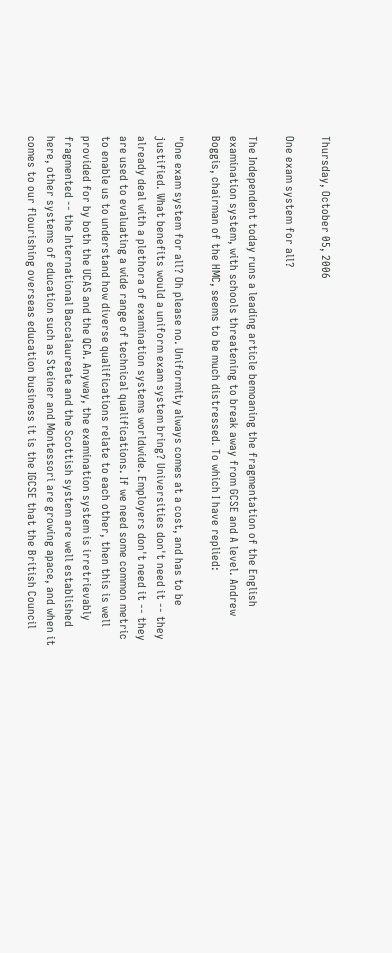Thursday, October 05, 2006

One exam system for all?

The Independent today runs a leading article bemoaning the fragmentation of the English examination system, with schools threatening to break away from GCSE and A level. Andrew Boggis, chairman of the HMC, seems to be much distressed. To which I have replied:

"One exam system for all? Oh please no. Uniformity always comes at a cost, and has to be justified. What benefits would a uniform exam system bring? Universities don't need it -- they already deal with a plethora of examination systems worldwide. Employers don't need it -- they are used to evaluating a wide range of technical qualifications. If we need some common metric to enable us to understand how diverse qualifications relate to each other, then this is well provided for by both the UCAS and the QCA. Anyway, the examination system is irretrievably fragmented -- the International Baccalaureate and the Scottish system are well established here, other systems of education such as Steiner and Montessori are growing apace, and when it comes to our flourishing overseas education business it is the IGCSE that the British Council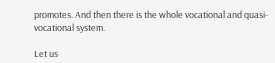promotes. And then there is the whole vocational and quasi-vocational system.

Let us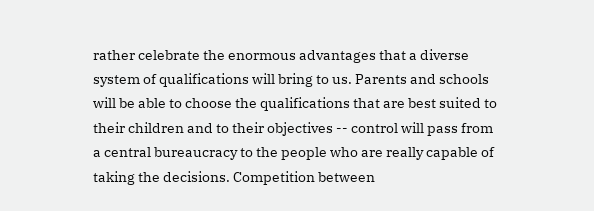rather celebrate the enormous advantages that a diverse system of qualifications will bring to us. Parents and schools will be able to choose the qualifications that are best suited to their children and to their objectives -- control will pass from a central bureaucracy to the people who are really capable of taking the decisions. Competition between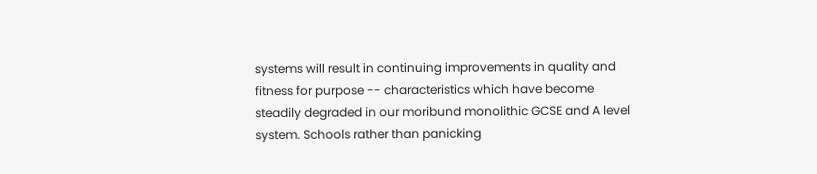systems will result in continuing improvements in quality and fitness for purpose -- characteristics which have become steadily degraded in our moribund monolithic GCSE and A level system. Schools rather than panicking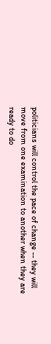politicians will control the pace of change -- they will move from one examination to another when they are ready to do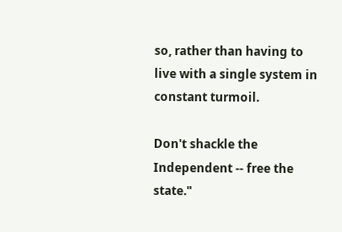so, rather than having to live with a single system in constant turmoil.

Don't shackle the Independent -- free the state."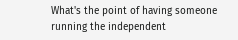What's the point of having someone running the independent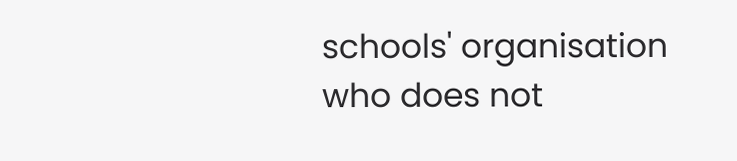schools' organisation who does not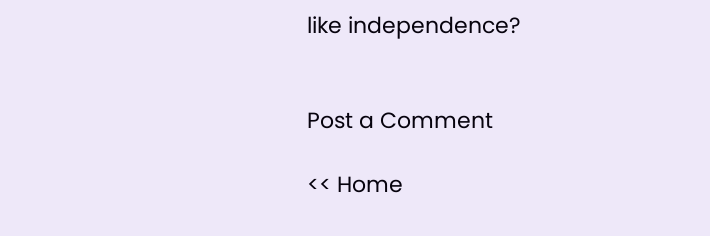like independence?


Post a Comment

<< Home